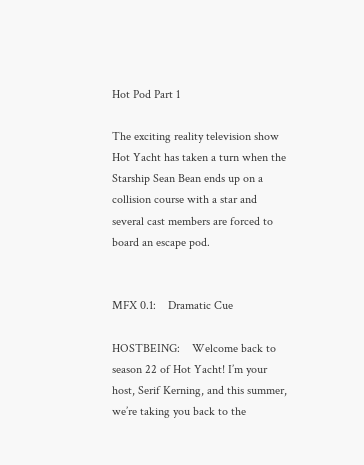Hot Pod Part 1

The exciting reality television show Hot Yacht has taken a turn when the Starship Sean Bean ends up on a collision course with a star and several cast members are forced to board an escape pod.


MFX 0.1:    Dramatic Cue

HOSTBEING:    Welcome back to season 22 of Hot Yacht! I’m your host, Serif Kerning, and this summer, we’re taking you back to the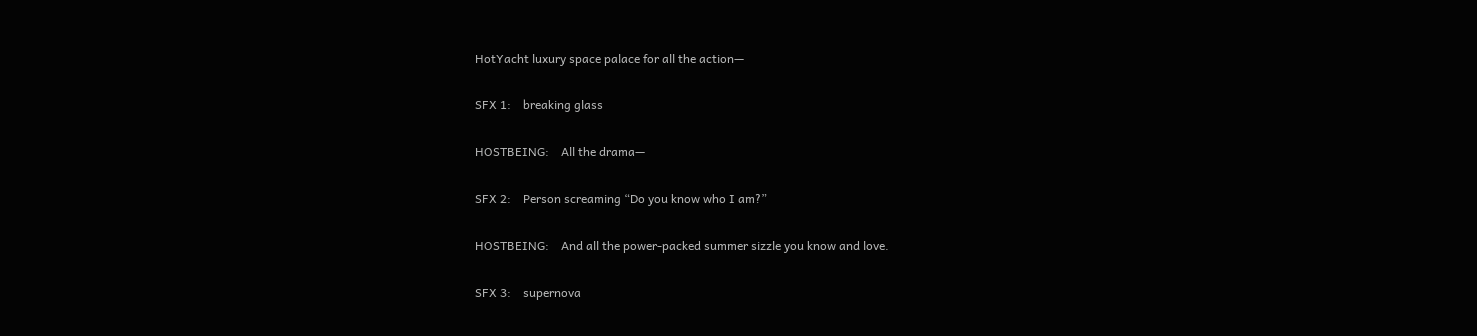HotYacht luxury space palace for all the action—

SFX 1:    breaking glass

HOSTBEING:    All the drama—

SFX 2:    Person screaming “Do you know who I am?”

HOSTBEING:    And all the power-packed summer sizzle you know and love.

SFX 3:    supernova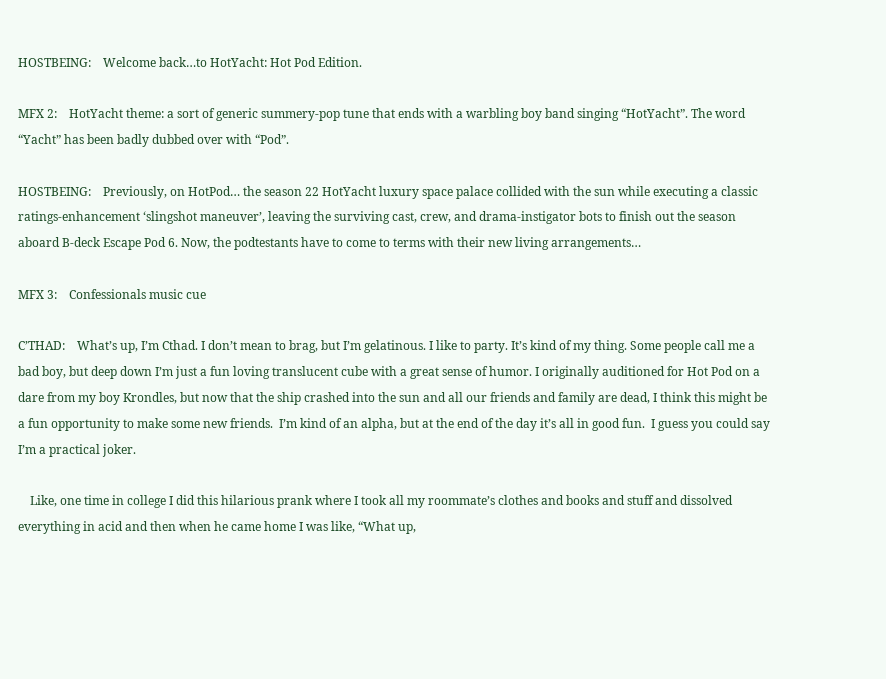HOSTBEING:    Welcome back…to HotYacht: Hot Pod Edition.

MFX 2:    HotYacht theme: a sort of generic summery-pop tune that ends with a warbling boy band singing “HotYacht”. The word “Yacht” has been badly dubbed over with “Pod”.

HOSTBEING:    Previously, on HotPod… the season 22 HotYacht luxury space palace collided with the sun while executing a classic ratings-enhancement ‘slingshot maneuver’, leaving the surviving cast, crew, and drama-instigator bots to finish out the season aboard B-deck Escape Pod 6. Now, the podtestants have to come to terms with their new living arrangements…

MFX 3:    Confessionals music cue

C’THAD:    What’s up, I’m Cthad. I don’t mean to brag, but I’m gelatinous. I like to party. It’s kind of my thing. Some people call me a bad boy, but deep down I’m just a fun loving translucent cube with a great sense of humor. I originally auditioned for Hot Pod on a dare from my boy Krondles, but now that the ship crashed into the sun and all our friends and family are dead, I think this might be a fun opportunity to make some new friends.  I’m kind of an alpha, but at the end of the day it’s all in good fun.  I guess you could say I’m a practical joker.

    Like, one time in college I did this hilarious prank where I took all my roommate’s clothes and books and stuff and dissolved everything in acid and then when he came home I was like, “What up,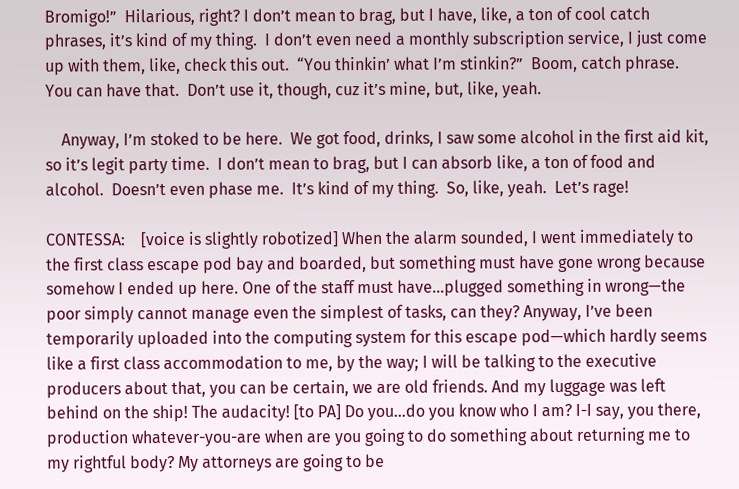Bromigo!”  Hilarious, right? I don’t mean to brag, but I have, like, a ton of cool catch phrases, it’s kind of my thing.  I don’t even need a monthly subscription service, I just come up with them, like, check this out.  “You thinkin’ what I’m stinkin?”  Boom, catch phrase.  You can have that.  Don’t use it, though, cuz it’s mine, but, like, yeah.

    Anyway, I’m stoked to be here.  We got food, drinks, I saw some alcohol in the first aid kit, so it’s legit party time.  I don’t mean to brag, but I can absorb like, a ton of food and alcohol.  Doesn’t even phase me.  It’s kind of my thing.  So, like, yeah.  Let’s rage!

CONTESSA:    [voice is slightly robotized] When the alarm sounded, I went immediately to the first class escape pod bay and boarded, but something must have gone wrong because somehow I ended up here. One of the staff must have…plugged something in wrong—the poor simply cannot manage even the simplest of tasks, can they? Anyway, I’ve been temporarily uploaded into the computing system for this escape pod—which hardly seems like a first class accommodation to me, by the way; I will be talking to the executive producers about that, you can be certain, we are old friends. And my luggage was left behind on the ship! The audacity! [to PA] Do you…do you know who I am? I-I say, you there, production whatever-you-are when are you going to do something about returning me to my rightful body? My attorneys are going to be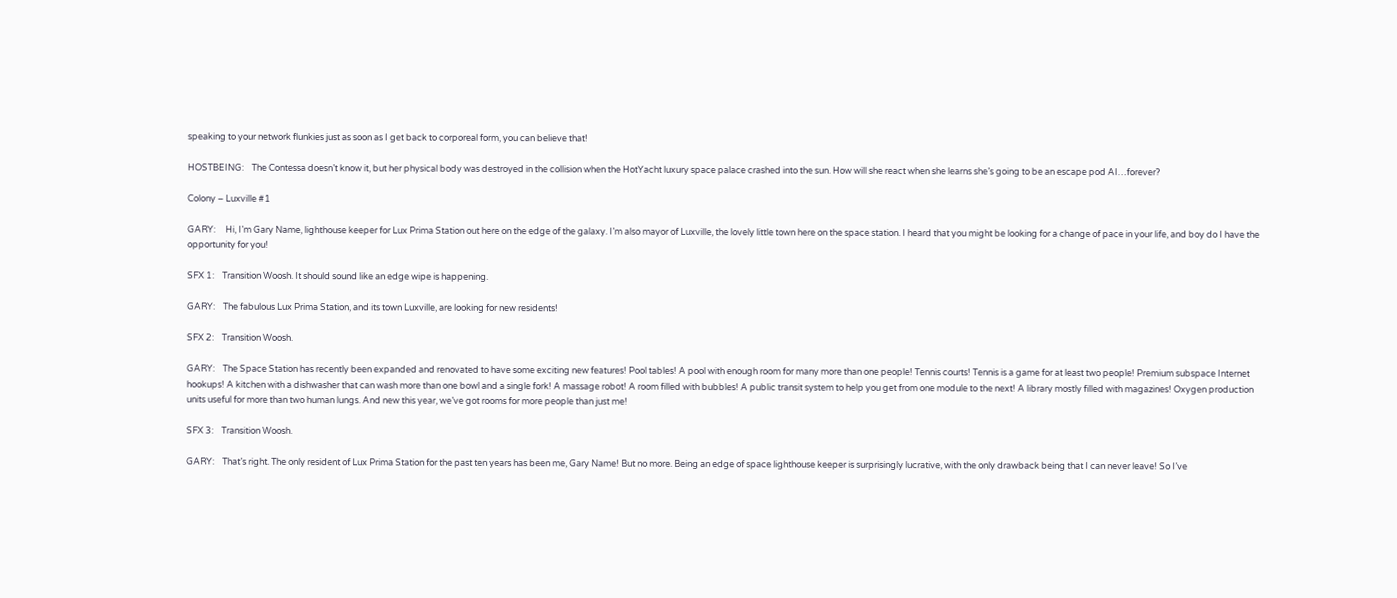speaking to your network flunkies just as soon as I get back to corporeal form, you can believe that!

HOSTBEING:    The Contessa doesn’t know it, but her physical body was destroyed in the collision when the HotYacht luxury space palace crashed into the sun. How will she react when she learns she’s going to be an escape pod AI…forever?

Colony – Luxville #1

GARY:     Hi, I’m Gary Name, lighthouse keeper for Lux Prima Station out here on the edge of the galaxy. I’m also mayor of Luxville, the lovely little town here on the space station. I heard that you might be looking for a change of pace in your life, and boy do I have the opportunity for you!

SFX 1:    Transition Woosh. It should sound like an edge wipe is happening.

GARY:    The fabulous Lux Prima Station, and its town Luxville, are looking for new residents!

SFX 2:    Transition Woosh.

GARY:    The Space Station has recently been expanded and renovated to have some exciting new features! Pool tables! A pool with enough room for many more than one people! Tennis courts! Tennis is a game for at least two people! Premium subspace Internet hookups! A kitchen with a dishwasher that can wash more than one bowl and a single fork! A massage robot! A room filled with bubbles! A public transit system to help you get from one module to the next! A library mostly filled with magazines! Oxygen production units useful for more than two human lungs. And new this year, we’ve got rooms for more people than just me!

SFX 3:    Transition Woosh.

GARY:    That’s right. The only resident of Lux Prima Station for the past ten years has been me, Gary Name! But no more. Being an edge of space lighthouse keeper is surprisingly lucrative, with the only drawback being that I can never leave! So I’ve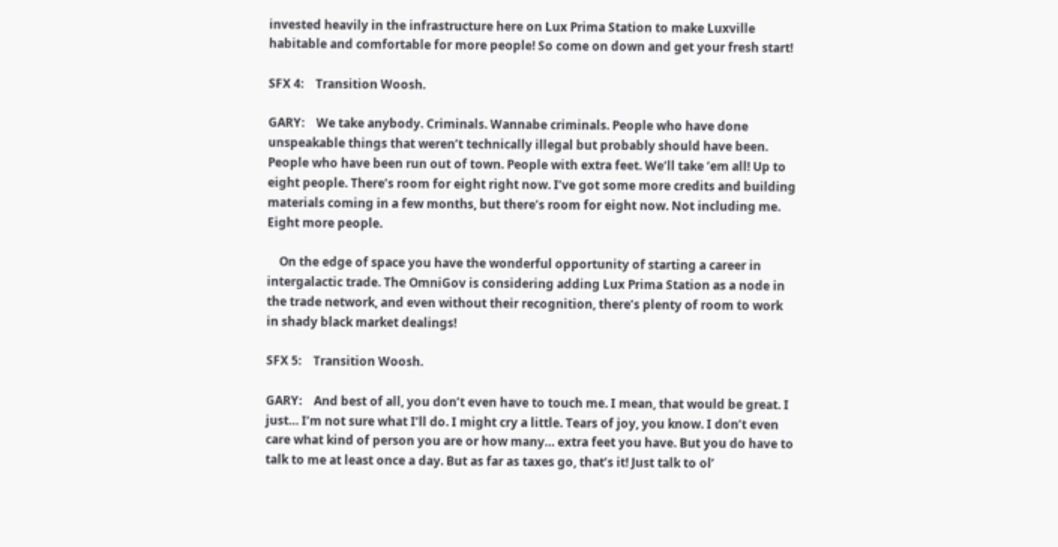invested heavily in the infrastructure here on Lux Prima Station to make Luxville habitable and comfortable for more people! So come on down and get your fresh start!

SFX 4:    Transition Woosh.

GARY:    We take anybody. Criminals. Wannabe criminals. People who have done unspeakable things that weren’t technically illegal but probably should have been. People who have been run out of town. People with extra feet. We’ll take ’em all! Up to eight people. There’s room for eight right now. I’ve got some more credits and building materials coming in a few months, but there’s room for eight now. Not including me. Eight more people.

    On the edge of space you have the wonderful opportunity of starting a career in intergalactic trade. The OmniGov is considering adding Lux Prima Station as a node in the trade network, and even without their recognition, there’s plenty of room to work in shady black market dealings!

SFX 5:    Transition Woosh.

GARY:    And best of all, you don’t even have to touch me. I mean, that would be great. I just… I’m not sure what I’ll do. I might cry a little. Tears of joy, you know. I don’t even care what kind of person you are or how many… extra feet you have. But you do have to talk to me at least once a day. But as far as taxes go, that’s it! Just talk to ol’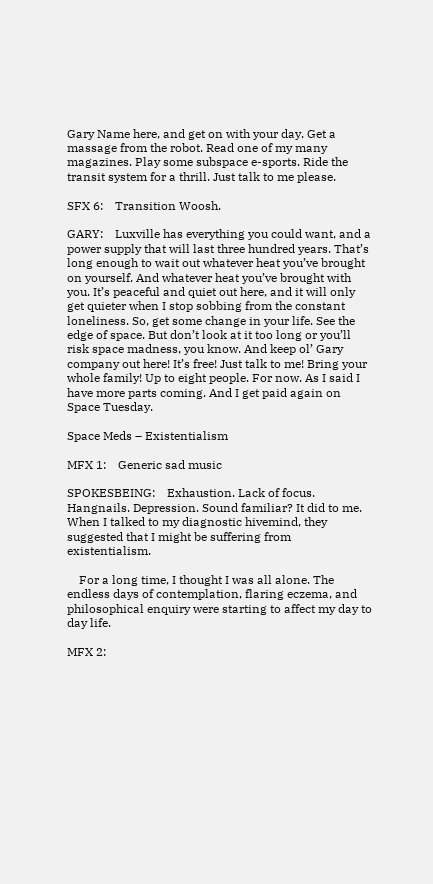Gary Name here, and get on with your day. Get a massage from the robot. Read one of my many magazines. Play some subspace e-sports. Ride the transit system for a thrill. Just talk to me please.

SFX 6:    Transition Woosh.

GARY:    Luxville has everything you could want, and a power supply that will last three hundred years. That’s long enough to wait out whatever heat you’ve brought on yourself. And whatever heat you’ve brought with you. It’s peaceful and quiet out here, and it will only get quieter when I stop sobbing from the constant loneliness. So, get some change in your life. See the edge of space. But don’t look at it too long or you’ll risk space madness, you know. And keep ol’ Gary company out here! It’s free! Just talk to me! Bring your whole family! Up to eight people. For now. As I said I have more parts coming. And I get paid again on Space Tuesday.

Space Meds – Existentialism

MFX 1:    Generic sad music

SPOKESBEING:    Exhaustion. Lack of focus. Hangnails. Depression. Sound familiar? It did to me. When I talked to my diagnostic hivemind, they suggested that I might be suffering from existentialism.

    For a long time, I thought I was all alone. The endless days of contemplation, flaring eczema, and philosophical enquiry were starting to affect my day to day life.

MFX 2: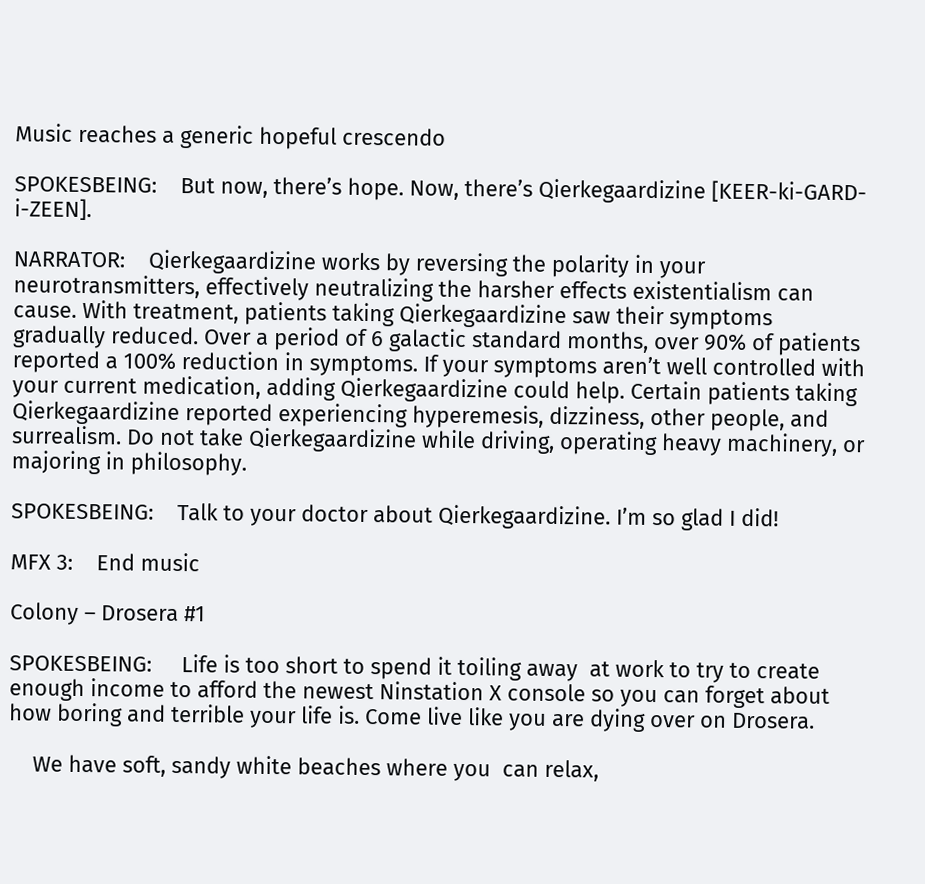Music reaches a generic hopeful crescendo

SPOKESBEING:    But now, there’s hope. Now, there’s Qierkegaardizine [KEER-ki-GARD-i-ZEEN].

NARRATOR:    Qierkegaardizine works by reversing the polarity in your neurotransmitters, effectively neutralizing the harsher effects existentialism can cause. With treatment, patients taking Qierkegaardizine saw their symptoms gradually reduced. Over a period of 6 galactic standard months, over 90% of patients reported a 100% reduction in symptoms. If your symptoms aren’t well controlled with your current medication, adding Qierkegaardizine could help. Certain patients taking Qierkegaardizine reported experiencing hyperemesis, dizziness, other people, and surrealism. Do not take Qierkegaardizine while driving, operating heavy machinery, or majoring in philosophy.

SPOKESBEING:    Talk to your doctor about Qierkegaardizine. I’m so glad I did!

MFX 3:    End music

Colony – Drosera #1

SPOKESBEING:     Life is too short to spend it toiling away  at work to try to create enough income to afford the newest Ninstation X console so you can forget about how boring and terrible your life is. Come live like you are dying over on Drosera.

    We have soft, sandy white beaches where you  can relax,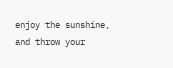enjoy the sunshine, and throw your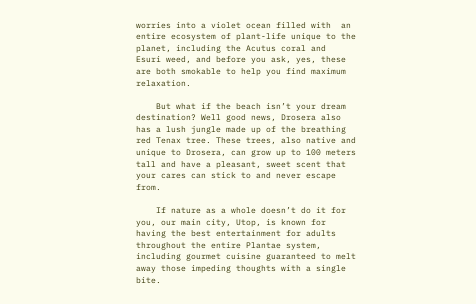worries into a violet ocean filled with  an entire ecosystem of plant-life unique to the planet, including the Acutus coral and  Esuri weed, and before you ask, yes, these are both smokable to help you find maximum relaxation.

    But what if the beach isn’t your dream  destination? Well good news, Drosera also  has a lush jungle made up of the breathing  red Tenax tree. These trees, also native and  unique to Drosera, can grow up to 100 meters tall and have a pleasant, sweet scent that  your cares can stick to and never escape from.

    If nature as a whole doesn’t do it for you, our main city, Utop, is known for having the best entertainment for adults throughout the entire Plantae system, including gourmet cuisine guaranteed to melt away those impeding thoughts with a single bite.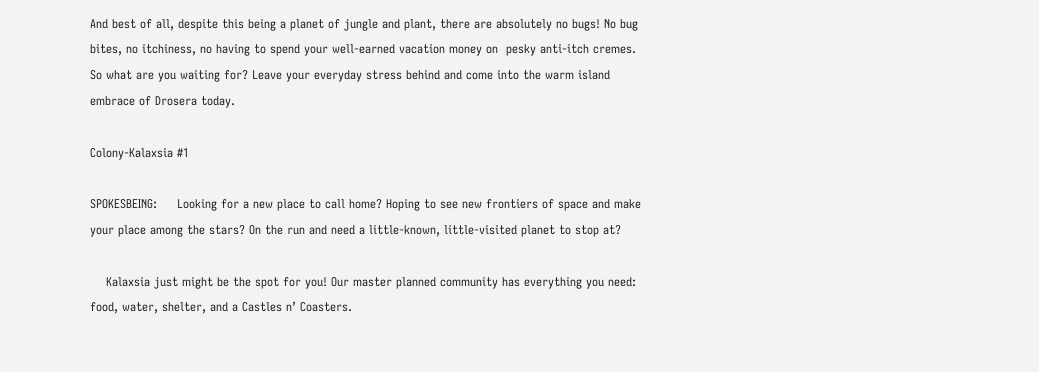And best of all, despite this being a planet of jungle and plant, there are absolutely no bugs! No bug bites, no itchiness, no having to spend your well-earned vacation money on  pesky anti-itch cremes. So what are you waiting for? Leave your everyday stress behind and come into the warm island embrace of Drosera today.

Colony-Kalaxsia #1

SPOKESBEING:     Looking for a new place to call home? Hoping to see new frontiers of space and make your place among the stars? On the run and need a little-known, little-visited planet to stop at?

    Kalaxsia just might be the spot for you! Our master planned community has everything you need: food, water, shelter, and a Castles n’ Coasters.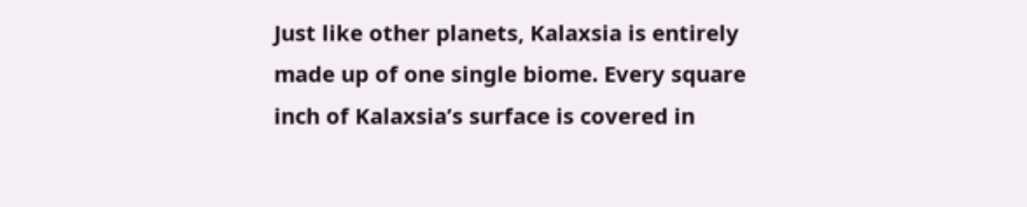Just like other planets, Kalaxsia is entirely made up of one single biome. Every square inch of Kalaxsia’s surface is covered in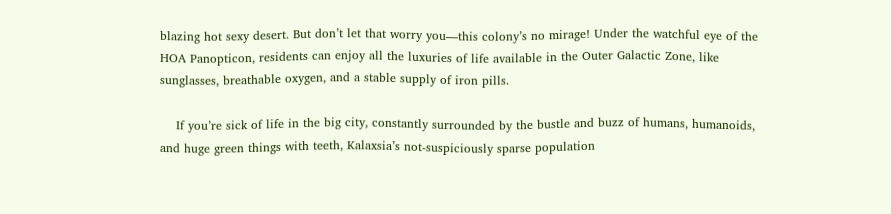blazing hot sexy desert. But don’t let that worry you—this colony’s no mirage! Under the watchful eye of the HOA Panopticon, residents can enjoy all the luxuries of life available in the Outer Galactic Zone, like sunglasses, breathable oxygen, and a stable supply of iron pills.

    If you’re sick of life in the big city, constantly surrounded by the bustle and buzz of humans, humanoids, and huge green things with teeth, Kalaxsia’s not-suspiciously sparse population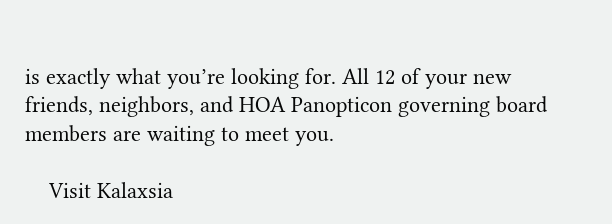is exactly what you’re looking for. All 12 of your new friends, neighbors, and HOA Panopticon governing board members are waiting to meet you.

    Visit Kalaxsia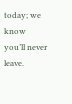today; we know you’ll never leave.